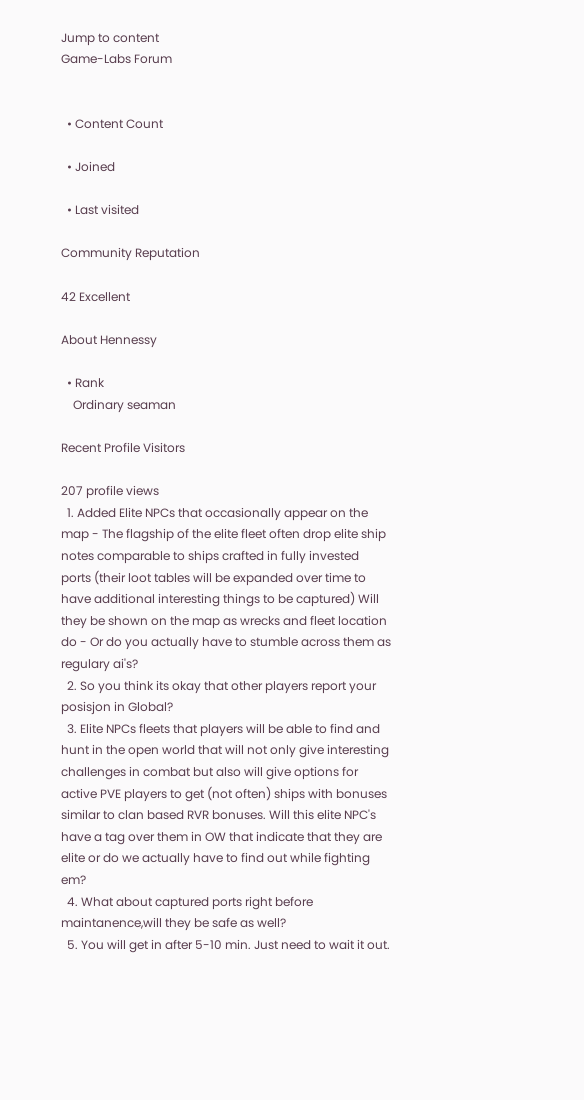Jump to content
Game-Labs Forum


  • Content Count

  • Joined

  • Last visited

Community Reputation

42 Excellent

About Hennessy

  • Rank
    Ordinary seaman

Recent Profile Visitors

207 profile views
  1. Added Elite NPCs that occasionally appear on the map - The flagship of the elite fleet often drop elite ship notes comparable to ships crafted in fully invested ports (their loot tables will be expanded over time to have additional interesting things to be captured) Will they be shown on the map as wrecks and fleet location do - Or do you actually have to stumble across them as regulary ai's?
  2. So you think its okay that other players report your posisjon in Global?
  3. Elite NPCs fleets that players will be able to find and hunt in the open world that will not only give interesting challenges in combat but also will give options for active PVE players to get (not often) ships with bonuses similar to clan based RVR bonuses. Will this elite NPC's have a tag over them in OW that indicate that they are elite or do we actually have to find out while fighting em?
  4. What about captured ports right before maintanence,will they be safe as well?
  5. You will get in after 5-10 min. Just need to wait it out.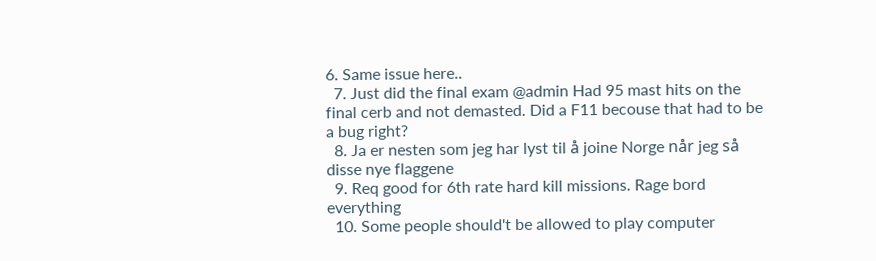6. Same issue here..
  7. Just did the final exam @admin Had 95 mast hits on the final cerb and not demasted. Did a F11 becouse that had to be a bug right?
  8. Ja er nesten som jeg har lyst til å joine Norge når jeg så disse nye flaggene
  9. Req good for 6th rate hard kill missions. Rage bord everything
  10. Some people should't be allowed to play computer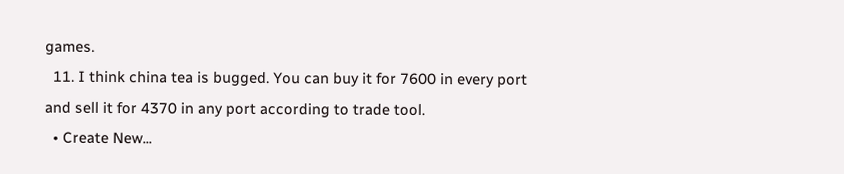games.
  11. I think china tea is bugged. You can buy it for 7600 in every port and sell it for 4370 in any port according to trade tool.
  • Create New...